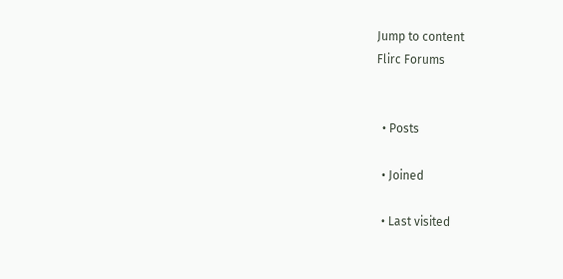Jump to content
Flirc Forums


  • Posts

  • Joined

  • Last visited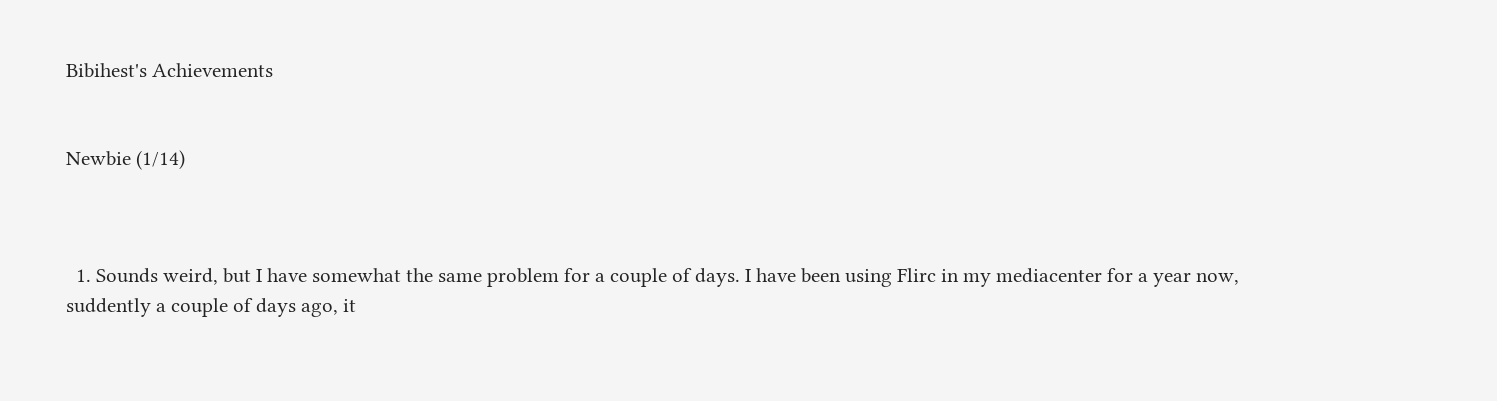Bibihest's Achievements


Newbie (1/14)



  1. Sounds weird, but I have somewhat the same problem for a couple of days. I have been using Flirc in my mediacenter for a year now, suddently a couple of days ago, it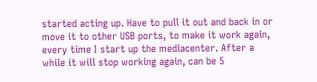started acting up. Have to pull it out and back in or move it to other USB ports, to make it work again, every time I start up the mediacenter. After a while it will stop working again, can be 5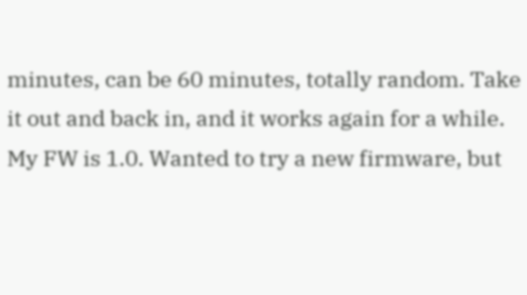minutes, can be 60 minutes, totally random. Take it out and back in, and it works again for a while. My FW is 1.0. Wanted to try a new firmware, but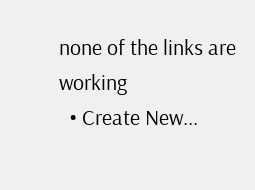none of the links are working
  • Create New...